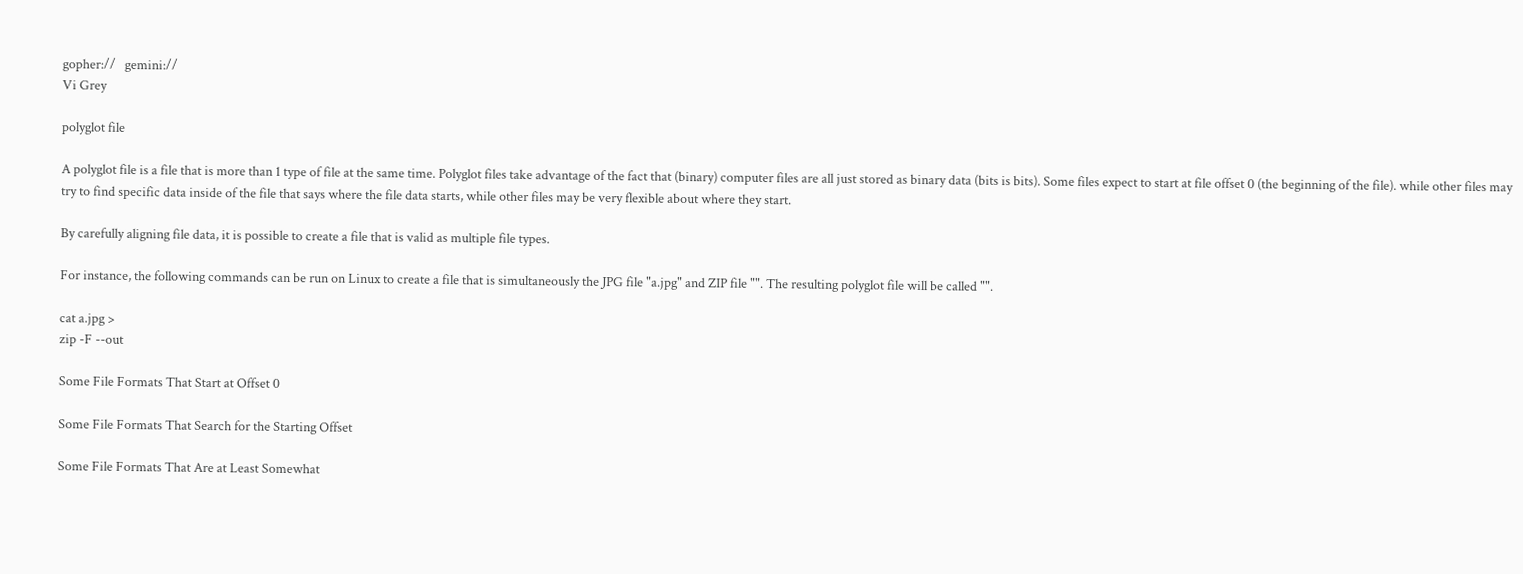gopher://   gemini://
Vi Grey

polyglot file

A polyglot file is a file that is more than 1 type of file at the same time. Polyglot files take advantage of the fact that (binary) computer files are all just stored as binary data (bits is bits). Some files expect to start at file offset 0 (the beginning of the file). while other files may try to find specific data inside of the file that says where the file data starts, while other files may be very flexible about where they start.

By carefully aligning file data, it is possible to create a file that is valid as multiple file types.

For instance, the following commands can be run on Linux to create a file that is simultaneously the JPG file "a.jpg" and ZIP file "". The resulting polyglot file will be called "".

cat a.jpg >
zip -F --out

Some File Formats That Start at Offset 0

Some File Formats That Search for the Starting Offset

Some File Formats That Are at Least Somewhat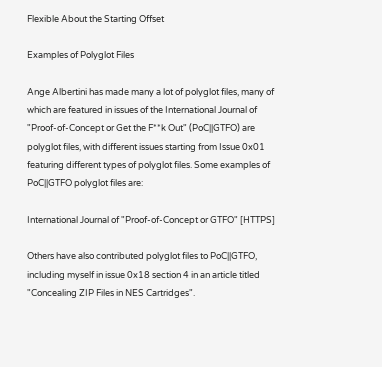Flexible About the Starting Offset

Examples of Polyglot Files

Ange Albertini has made many a lot of polyglot files, many of which are featured in issues of the International Journal of "Proof-of-Concept or Get the F**k Out" (PoC||GTFO) are polyglot files, with different issues starting from Issue 0x01 featuring different types of polyglot files. Some examples of PoC||GTFO polyglot files are:

International Journal of "Proof-of-Concept or GTFO" [HTTPS]

Others have also contributed polyglot files to PoC||GTFO, including myself in issue 0x18 section 4 in an article titled "Concealing ZIP Files in NES Cartridges".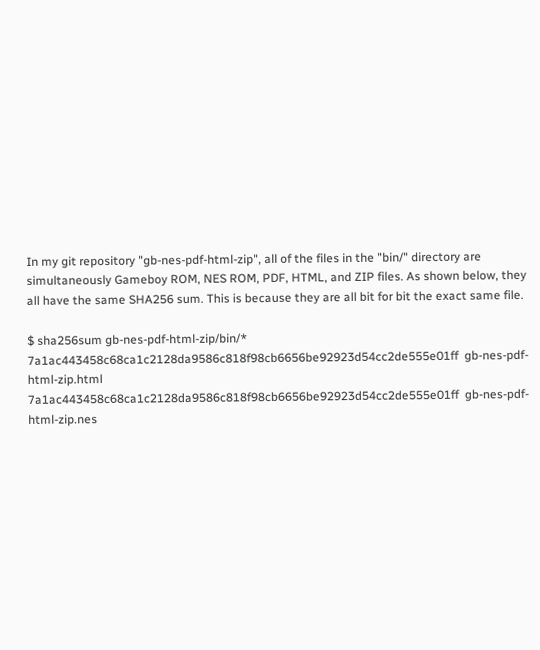In my git repository "gb-nes-pdf-html-zip", all of the files in the "bin/" directory are simultaneously Gameboy ROM, NES ROM, PDF, HTML, and ZIP files. As shown below, they all have the same SHA256 sum. This is because they are all bit for bit the exact same file.

$ sha256sum gb-nes-pdf-html-zip/bin/*
7a1ac443458c68ca1c2128da9586c818f98cb6656be92923d54cc2de555e01ff  gb-nes-pdf-html-zip.html
7a1ac443458c68ca1c2128da9586c818f98cb6656be92923d54cc2de555e01ff  gb-nes-pdf-html-zip.nes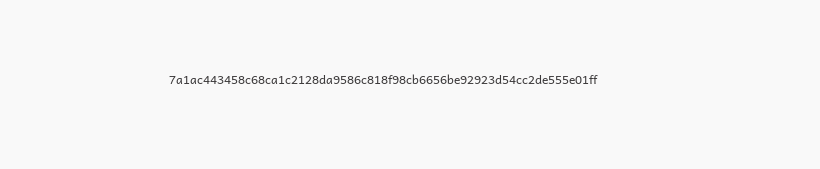7a1ac443458c68ca1c2128da9586c818f98cb6656be92923d54cc2de555e01ff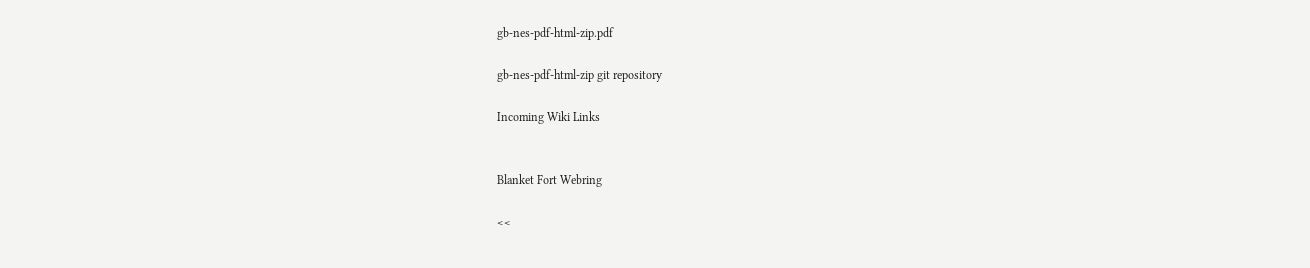gb-nes-pdf-html-zip.pdf

gb-nes-pdf-html-zip git repository

Incoming Wiki Links


Blanket Fort Webring

<<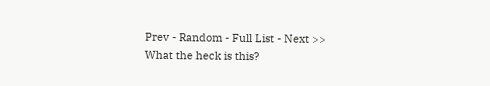Prev - Random - Full List - Next >>
What the heck is this?